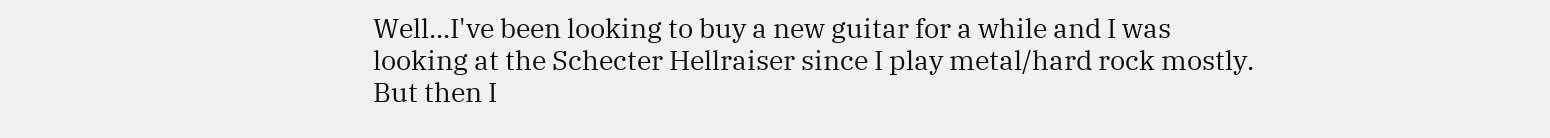Well...I've been looking to buy a new guitar for a while and I was looking at the Schecter Hellraiser since I play metal/hard rock mostly. But then I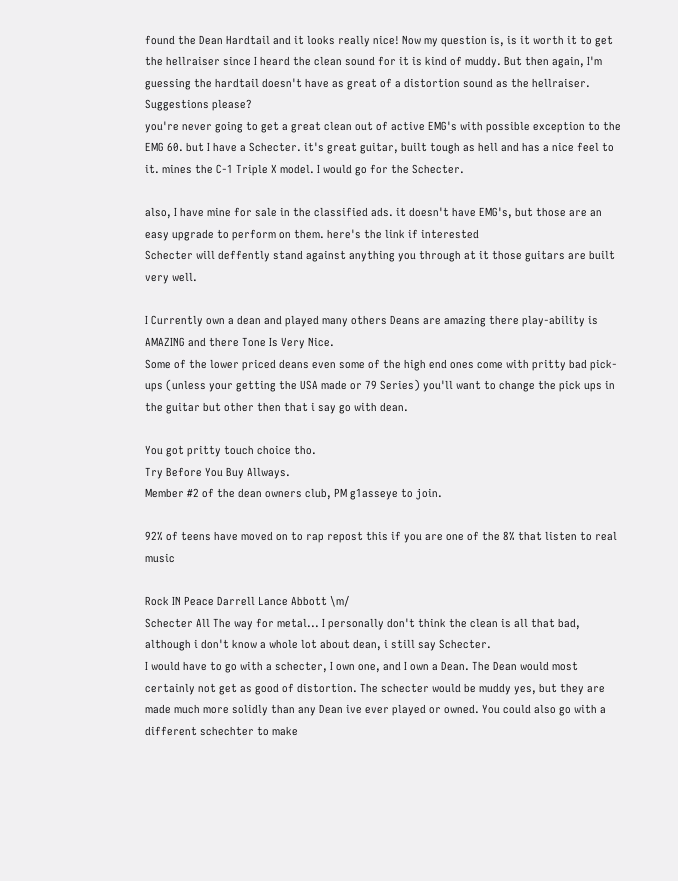found the Dean Hardtail and it looks really nice! Now my question is, is it worth it to get the hellraiser since I heard the clean sound for it is kind of muddy. But then again, I'm guessing the hardtail doesn't have as great of a distortion sound as the hellraiser. Suggestions please?
you're never going to get a great clean out of active EMG's with possible exception to the EMG 60. but I have a Schecter. it's great guitar, built tough as hell and has a nice feel to it. mines the C-1 Triple X model. I would go for the Schecter.

also, I have mine for sale in the classified ads. it doesn't have EMG's, but those are an easy upgrade to perform on them. here's the link if interested
Schecter will deffently stand against anything you through at it those guitars are built very well.

I Currently own a dean and played many others Deans are amazing there play-ability is AMAZING and there Tone Is Very Nice.
Some of the lower priced deans even some of the high end ones come with pritty bad pick-ups (unless your getting the USA made or 79 Series) you'll want to change the pick ups in the guitar but other then that i say go with dean.

You got pritty touch choice tho.
Try Before You Buy Allways.
Member #2 of the dean owners club, PM g1asseye to join.

92% of teens have moved on to rap repost this if you are one of the 8% that listen to real music

Rock IN Peace Darrell Lance Abbott \m/
Schecter All The way for metal... I personally don't think the clean is all that bad, although i don't know a whole lot about dean, i still say Schecter.
I would have to go with a schecter, I own one, and I own a Dean. The Dean would most certainly not get as good of distortion. The schecter would be muddy yes, but they are made much more solidly than any Dean ive ever played or owned. You could also go with a different schechter to make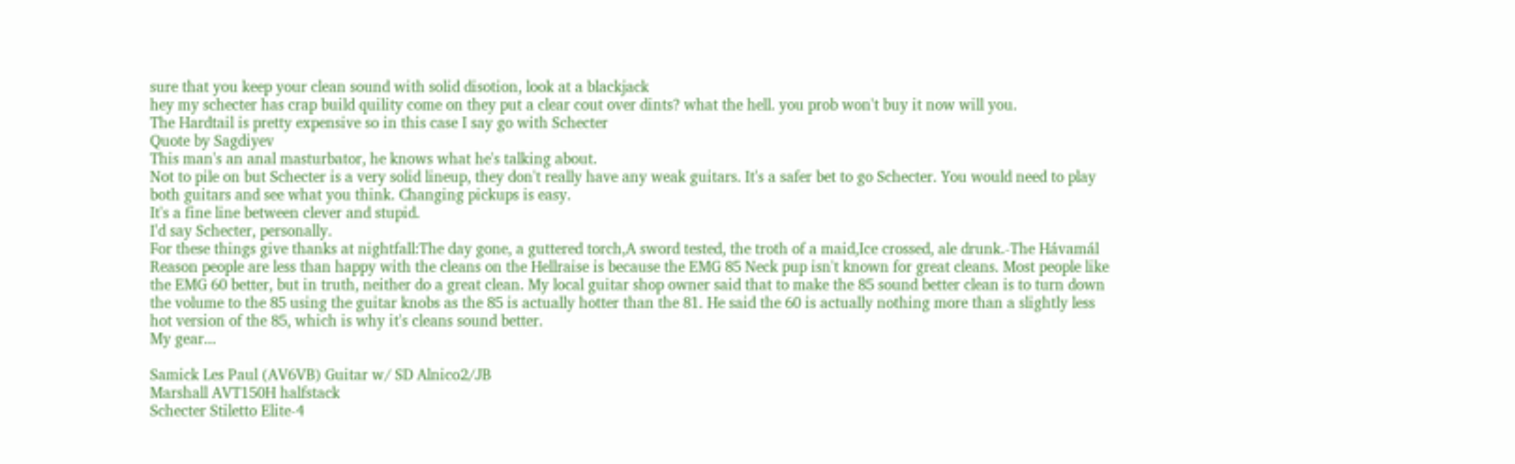sure that you keep your clean sound with solid disotion, look at a blackjack
hey my schecter has crap build quility come on they put a clear cout over dints? what the hell. you prob won't buy it now will you.
The Hardtail is pretty expensive so in this case I say go with Schecter
Quote by Sagdiyev
This man's an anal masturbator, he knows what he's talking about.
Not to pile on but Schecter is a very solid lineup, they don't really have any weak guitars. It's a safer bet to go Schecter. You would need to play both guitars and see what you think. Changing pickups is easy.
It's a fine line between clever and stupid.
I'd say Schecter, personally.
For these things give thanks at nightfall:The day gone, a guttered torch,A sword tested, the troth of a maid,Ice crossed, ale drunk.-The Hávamál
Reason people are less than happy with the cleans on the Hellraise is because the EMG 85 Neck pup isn't known for great cleans. Most people like the EMG 60 better, but in truth, neither do a great clean. My local guitar shop owner said that to make the 85 sound better clean is to turn down the volume to the 85 using the guitar knobs as the 85 is actually hotter than the 81. He said the 60 is actually nothing more than a slightly less hot version of the 85, which is why it's cleans sound better.
My gear...

Samick Les Paul (AV6VB) Guitar w/ SD Alnico2/JB
Marshall AVT150H halfstack
Schecter Stiletto Elite-4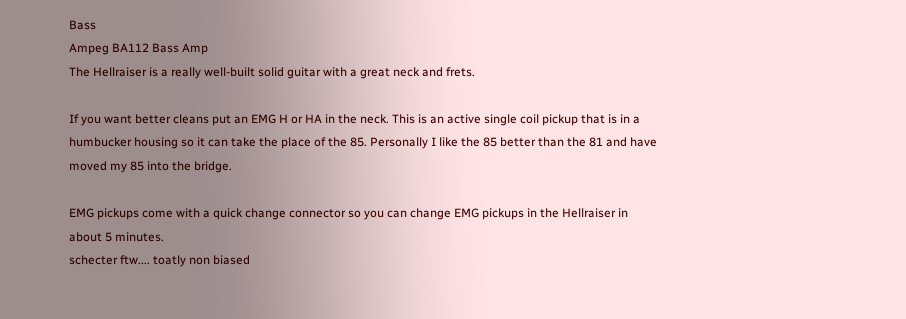Bass
Ampeg BA112 Bass Amp
The Hellraiser is a really well-built solid guitar with a great neck and frets.

If you want better cleans put an EMG H or HA in the neck. This is an active single coil pickup that is in a humbucker housing so it can take the place of the 85. Personally I like the 85 better than the 81 and have moved my 85 into the bridge.

EMG pickups come with a quick change connector so you can change EMG pickups in the Hellraiser in about 5 minutes.
schecter ftw.... toatly non biased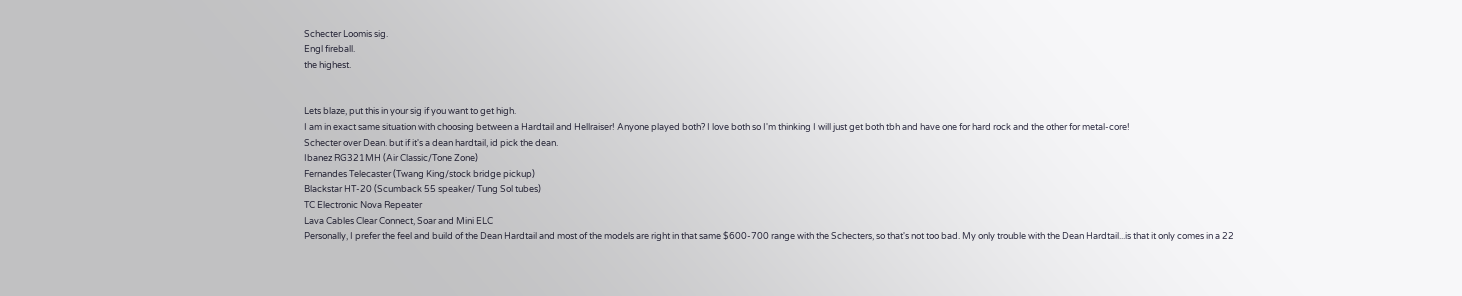Schecter Loomis sig.
Engl fireball.
the highest.


Lets blaze, put this in your sig if you want to get high.
I am in exact same situation with choosing between a Hardtail and Hellraiser! Anyone played both? I love both so I'm thinking I will just get both tbh and have one for hard rock and the other for metal-core!
Schecter over Dean. but if it's a dean hardtail, id pick the dean.
Ibanez RG321MH (Air Classic/Tone Zone)
Fernandes Telecaster (Twang King/stock bridge pickup)
Blackstar HT-20 (Scumback 55 speaker/ Tung Sol tubes)
TC Electronic Nova Repeater
Lava Cables Clear Connect, Soar and Mini ELC
Personally, I prefer the feel and build of the Dean Hardtail and most of the models are right in that same $600-700 range with the Schecters, so that's not too bad. My only trouble with the Dean Hardtail...is that it only comes in a 22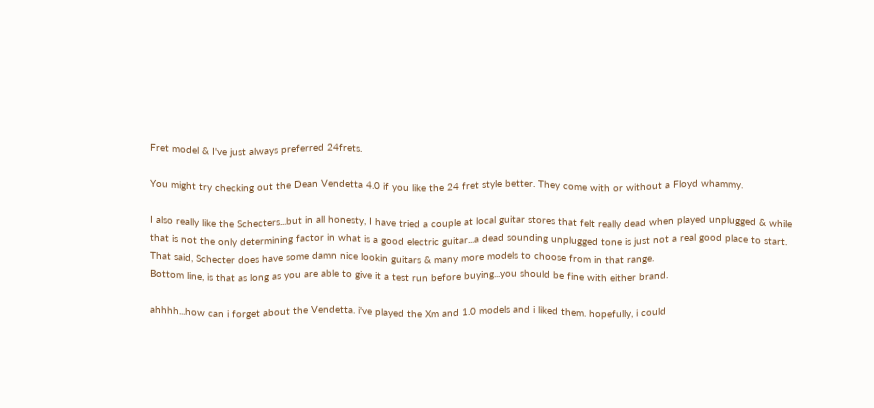Fret model & I've just always preferred 24frets.

You might try checking out the Dean Vendetta 4.0 if you like the 24 fret style better. They come with or without a Floyd whammy.

I also really like the Schecters...but in all honesty, I have tried a couple at local guitar stores that felt really dead when played unplugged & while that is not the only determining factor in what is a good electric guitar...a dead sounding unplugged tone is just not a real good place to start.
That said, Schecter does have some damn nice lookin guitars & many more models to choose from in that range.
Bottom line, is that as long as you are able to give it a test run before buying...you should be fine with either brand.

ahhhh...how can i forget about the Vendetta. i've played the Xm and 1.0 models and i liked them. hopefully, i could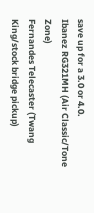save up for a 3.0 or 4.0.
Ibanez RG321MH (Air Classic/Tone Zone)
Fernandes Telecaster (Twang King/stock bridge pickup)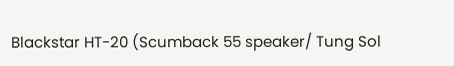Blackstar HT-20 (Scumback 55 speaker/ Tung Sol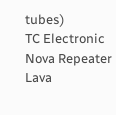tubes)
TC Electronic Nova Repeater
Lava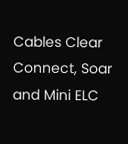Cables Clear Connect, Soar and Mini ELC